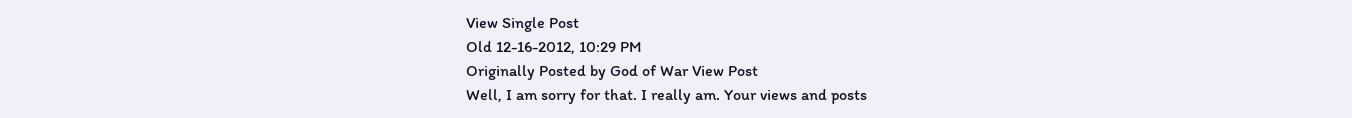View Single Post
Old 12-16-2012, 10:29 PM
Originally Posted by God of War View Post
Well, I am sorry for that. I really am. Your views and posts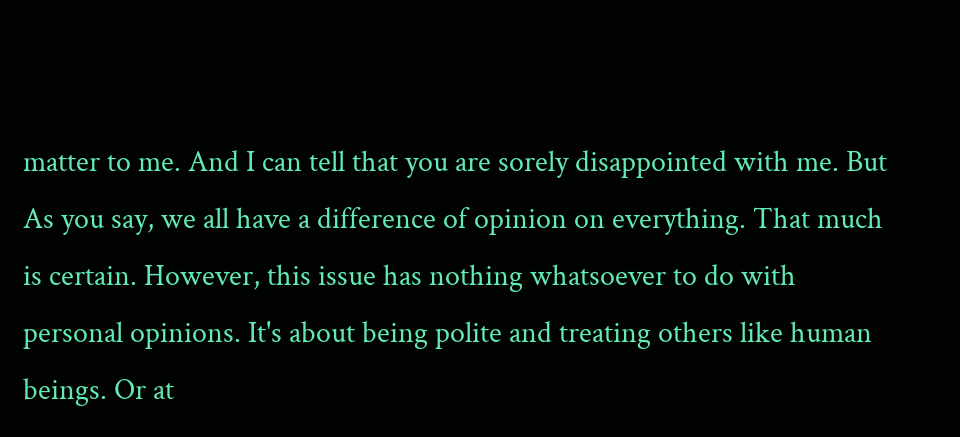matter to me. And I can tell that you are sorely disappointed with me. But As you say, we all have a difference of opinion on everything. That much is certain. However, this issue has nothing whatsoever to do with personal opinions. It's about being polite and treating others like human beings. Or at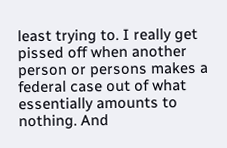least trying to. I really get pissed off when another person or persons makes a federal case out of what essentially amounts to nothing. And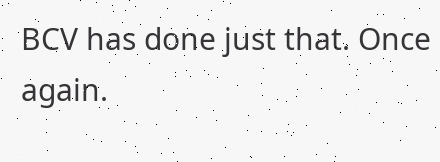BCV has done just that. Once again.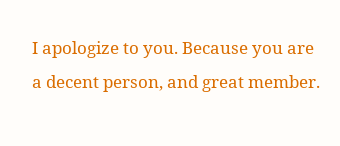I apologize to you. Because you are a decent person, and great member.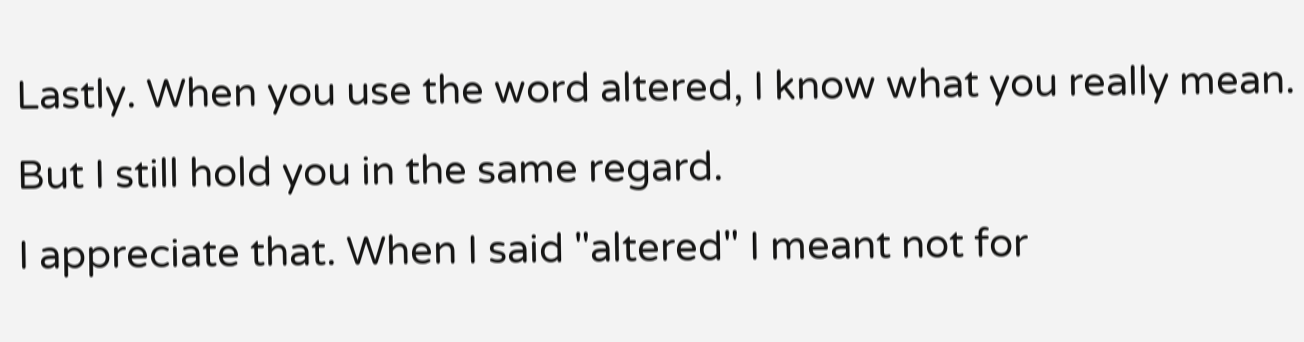Lastly. When you use the word altered, I know what you really mean. But I still hold you in the same regard.
I appreciate that. When I said "altered" I meant not for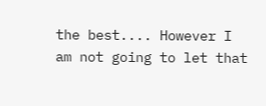the best.... However I am not going to let that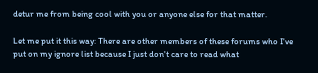detur me from being cool with you or anyone else for that matter.

Let me put it this way: There are other members of these forums who I've put on my ignore list because I just don't care to read what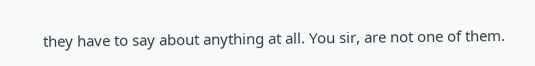they have to say about anything at all. You sir, are not one of them.